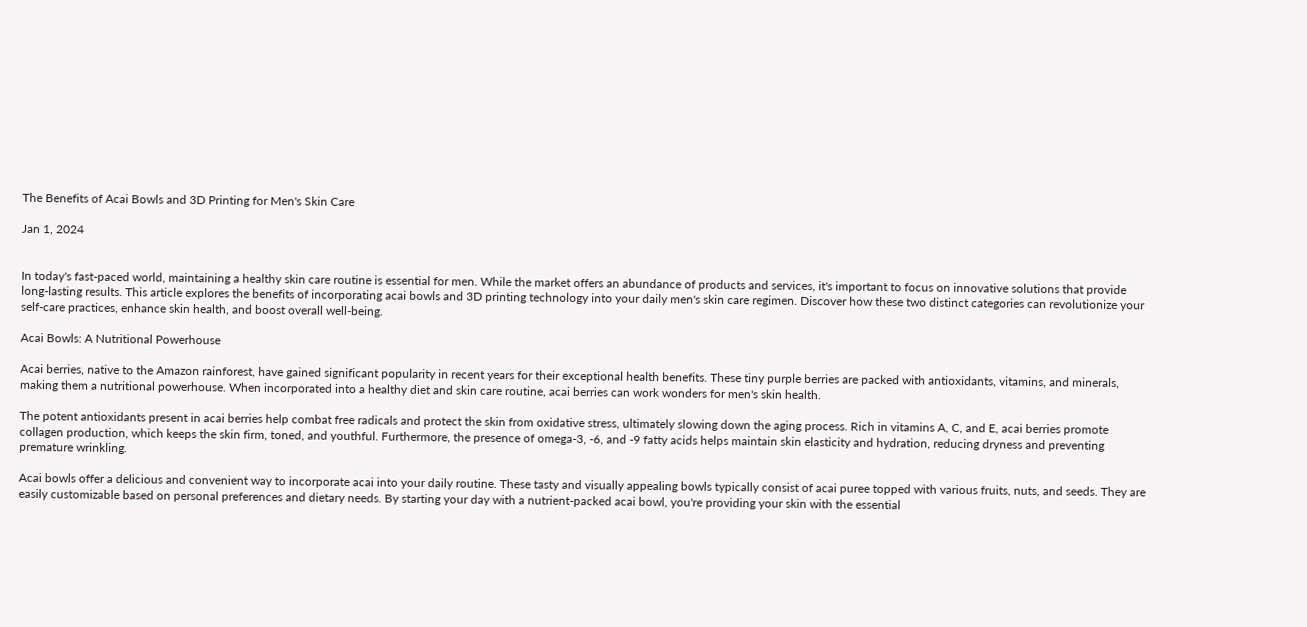The Benefits of Acai Bowls and 3D Printing for Men's Skin Care

Jan 1, 2024


In today's fast-paced world, maintaining a healthy skin care routine is essential for men. While the market offers an abundance of products and services, it's important to focus on innovative solutions that provide long-lasting results. This article explores the benefits of incorporating acai bowls and 3D printing technology into your daily men's skin care regimen. Discover how these two distinct categories can revolutionize your self-care practices, enhance skin health, and boost overall well-being.

Acai Bowls: A Nutritional Powerhouse

Acai berries, native to the Amazon rainforest, have gained significant popularity in recent years for their exceptional health benefits. These tiny purple berries are packed with antioxidants, vitamins, and minerals, making them a nutritional powerhouse. When incorporated into a healthy diet and skin care routine, acai berries can work wonders for men's skin health.

The potent antioxidants present in acai berries help combat free radicals and protect the skin from oxidative stress, ultimately slowing down the aging process. Rich in vitamins A, C, and E, acai berries promote collagen production, which keeps the skin firm, toned, and youthful. Furthermore, the presence of omega-3, -6, and -9 fatty acids helps maintain skin elasticity and hydration, reducing dryness and preventing premature wrinkling.

Acai bowls offer a delicious and convenient way to incorporate acai into your daily routine. These tasty and visually appealing bowls typically consist of acai puree topped with various fruits, nuts, and seeds. They are easily customizable based on personal preferences and dietary needs. By starting your day with a nutrient-packed acai bowl, you're providing your skin with the essential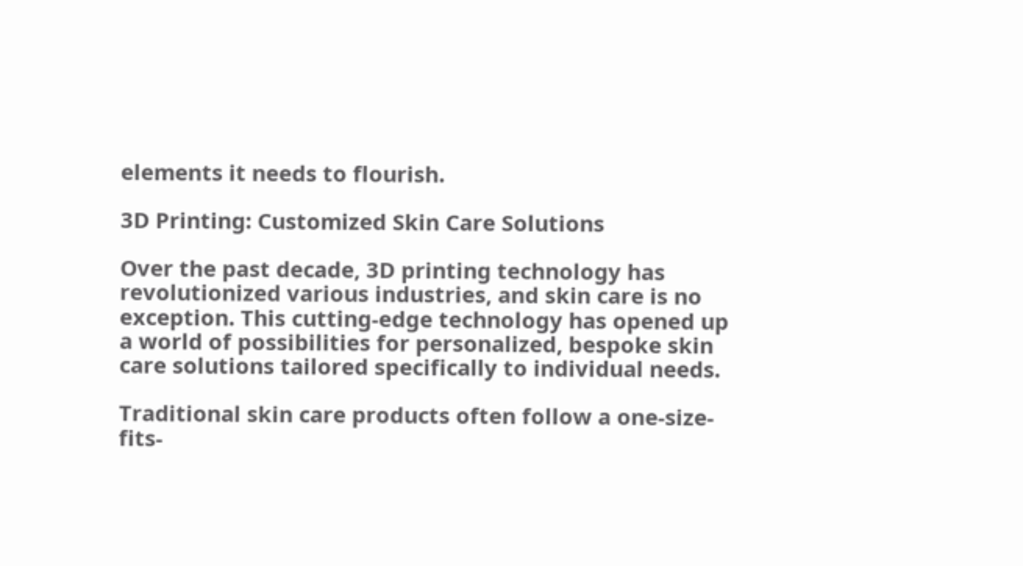elements it needs to flourish.

3D Printing: Customized Skin Care Solutions

Over the past decade, 3D printing technology has revolutionized various industries, and skin care is no exception. This cutting-edge technology has opened up a world of possibilities for personalized, bespoke skin care solutions tailored specifically to individual needs.

Traditional skin care products often follow a one-size-fits-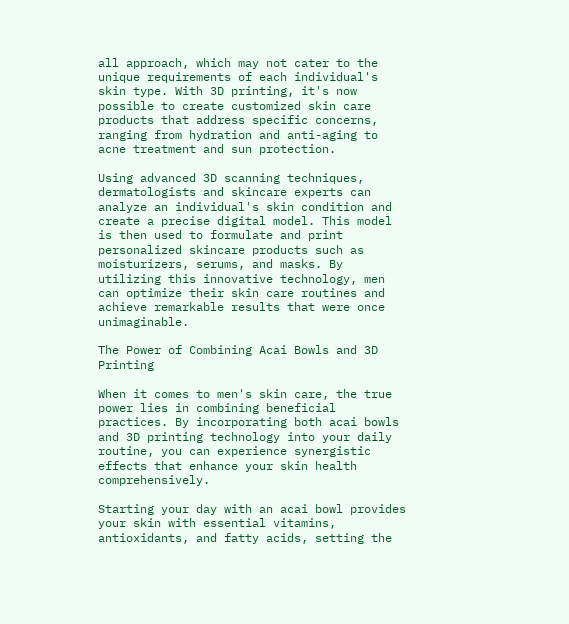all approach, which may not cater to the unique requirements of each individual's skin type. With 3D printing, it's now possible to create customized skin care products that address specific concerns, ranging from hydration and anti-aging to acne treatment and sun protection.

Using advanced 3D scanning techniques, dermatologists and skincare experts can analyze an individual's skin condition and create a precise digital model. This model is then used to formulate and print personalized skincare products such as moisturizers, serums, and masks. By utilizing this innovative technology, men can optimize their skin care routines and achieve remarkable results that were once unimaginable.

The Power of Combining Acai Bowls and 3D Printing

When it comes to men's skin care, the true power lies in combining beneficial practices. By incorporating both acai bowls and 3D printing technology into your daily routine, you can experience synergistic effects that enhance your skin health comprehensively.

Starting your day with an acai bowl provides your skin with essential vitamins, antioxidants, and fatty acids, setting the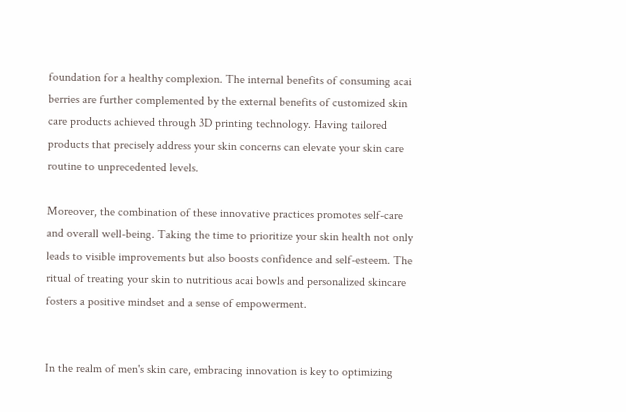foundation for a healthy complexion. The internal benefits of consuming acai berries are further complemented by the external benefits of customized skin care products achieved through 3D printing technology. Having tailored products that precisely address your skin concerns can elevate your skin care routine to unprecedented levels.

Moreover, the combination of these innovative practices promotes self-care and overall well-being. Taking the time to prioritize your skin health not only leads to visible improvements but also boosts confidence and self-esteem. The ritual of treating your skin to nutritious acai bowls and personalized skincare fosters a positive mindset and a sense of empowerment.


In the realm of men's skin care, embracing innovation is key to optimizing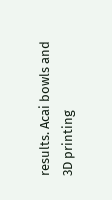results. Acai bowls and 3D printing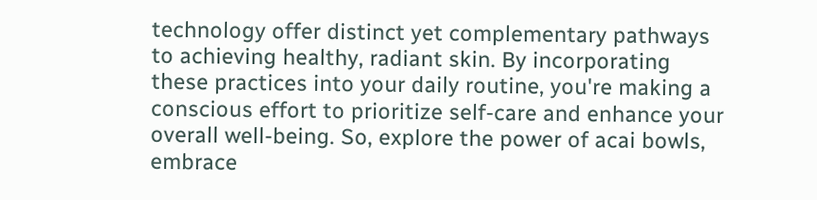technology offer distinct yet complementary pathways to achieving healthy, radiant skin. By incorporating these practices into your daily routine, you're making a conscious effort to prioritize self-care and enhance your overall well-being. So, explore the power of acai bowls, embrace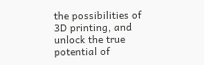the possibilities of 3D printing, and unlock the true potential of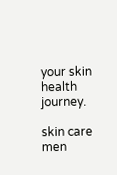your skin health journey.

skin care men